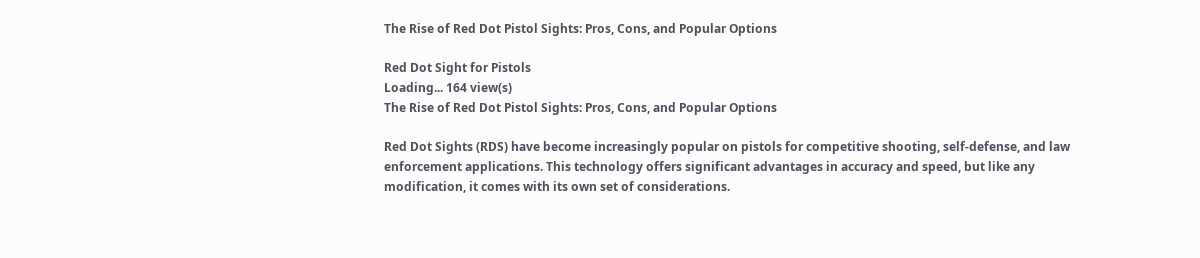The Rise of Red Dot Pistol Sights: Pros, Cons, and Popular Options

Red Dot Sight for Pistols
Loading... 164 view(s)
The Rise of Red Dot Pistol Sights: Pros, Cons, and Popular Options

Red Dot Sights (RDS) have become increasingly popular on pistols for competitive shooting, self-defense, and law enforcement applications. This technology offers significant advantages in accuracy and speed, but like any modification, it comes with its own set of considerations.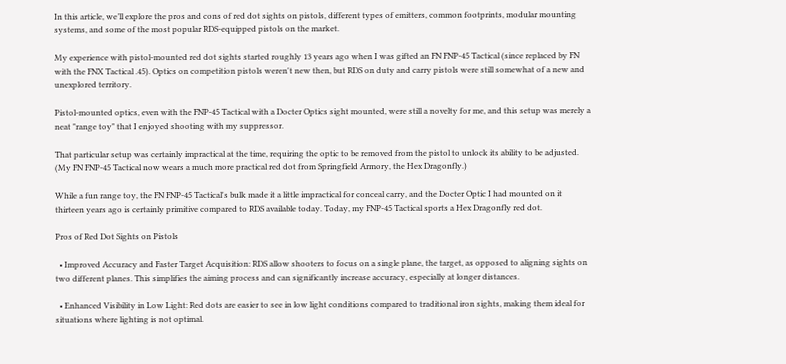In this article, we’ll explore the pros and cons of red dot sights on pistols, different types of emitters, common footprints, modular mounting systems, and some of the most popular RDS-equipped pistols on the market.

My experience with pistol-mounted red dot sights started roughly 13 years ago when I was gifted an FN FNP-45 Tactical (since replaced by FN with the FNX Tactical .45). Optics on competition pistols weren't new then, but RDS on duty and carry pistols were still somewhat of a new and unexplored territory.

Pistol-mounted optics, even with the FNP-45 Tactical with a Docter Optics sight mounted, were still a novelty for me, and this setup was merely a neat "range toy" that I enjoyed shooting with my suppressor.

That particular setup was certainly impractical at the time, requiring the optic to be removed from the pistol to unlock its ability to be adjusted. (My FN FNP-45 Tactical now wears a much more practical red dot from Springfield Armory, the Hex Dragonfly.)

While a fun range toy, the FN FNP-45 Tactical's bulk made it a little impractical for conceal carry, and the Docter Optic I had mounted on it thirteen years ago is certainly primitive compared to RDS available today. Today, my FNP-45 Tactical sports a Hex Dragonfly red dot.

Pros of Red Dot Sights on Pistols

  • Improved Accuracy and Faster Target Acquisition: RDS allow shooters to focus on a single plane, the target, as opposed to aligning sights on two different planes. This simplifies the aiming process and can significantly increase accuracy, especially at longer distances.

  • Enhanced Visibility in Low Light: Red dots are easier to see in low light conditions compared to traditional iron sights, making them ideal for situations where lighting is not optimal.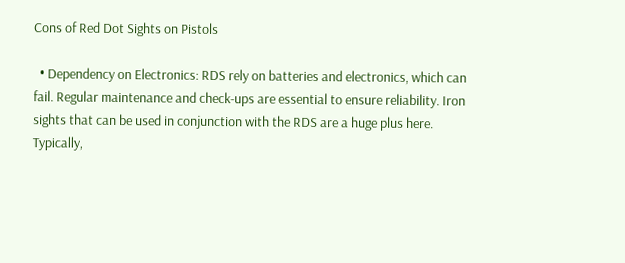Cons of Red Dot Sights on Pistols

  • Dependency on Electronics: RDS rely on batteries and electronics, which can fail. Regular maintenance and check-ups are essential to ensure reliability. Iron sights that can be used in conjunction with the RDS are a huge plus here. Typically,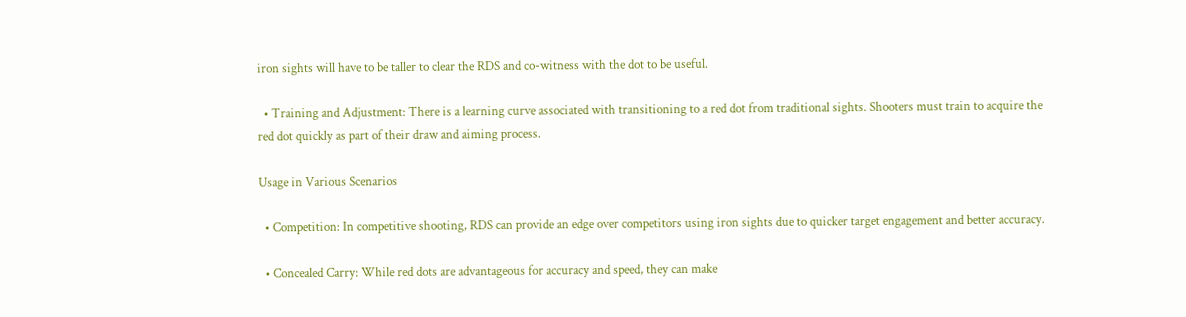iron sights will have to be taller to clear the RDS and co-witness with the dot to be useful.

  • Training and Adjustment: There is a learning curve associated with transitioning to a red dot from traditional sights. Shooters must train to acquire the red dot quickly as part of their draw and aiming process.

Usage in Various Scenarios

  • Competition: In competitive shooting, RDS can provide an edge over competitors using iron sights due to quicker target engagement and better accuracy.

  • Concealed Carry: While red dots are advantageous for accuracy and speed, they can make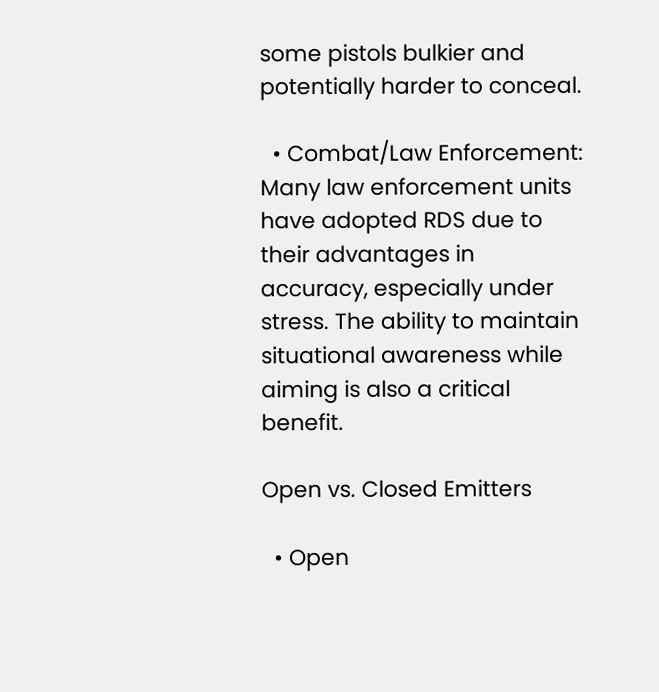some pistols bulkier and potentially harder to conceal.

  • Combat/Law Enforcement: Many law enforcement units have adopted RDS due to their advantages in accuracy, especially under stress. The ability to maintain situational awareness while aiming is also a critical benefit.

Open vs. Closed Emitters

  • Open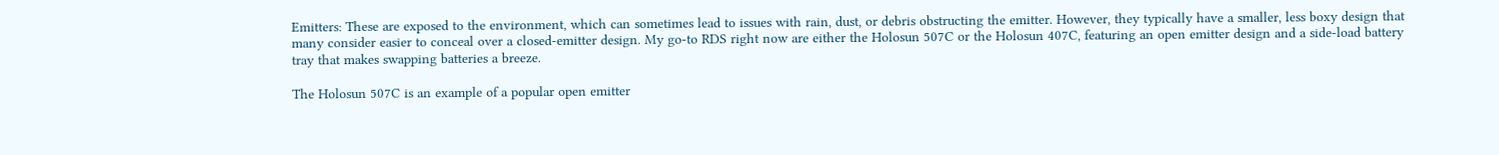Emitters: These are exposed to the environment, which can sometimes lead to issues with rain, dust, or debris obstructing the emitter. However, they typically have a smaller, less boxy design that many consider easier to conceal over a closed-emitter design. My go-to RDS right now are either the Holosun 507C or the Holosun 407C, featuring an open emitter design and a side-load battery tray that makes swapping batteries a breeze.

The Holosun 507C is an example of a popular open emitter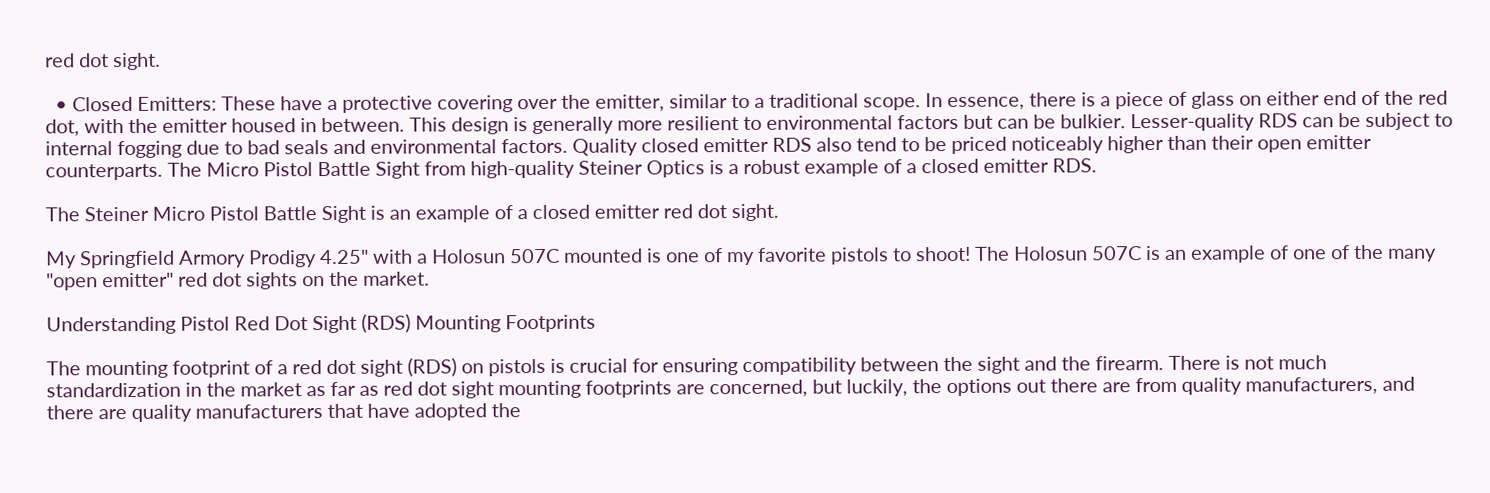red dot sight.

  • Closed Emitters: These have a protective covering over the emitter, similar to a traditional scope. In essence, there is a piece of glass on either end of the red dot, with the emitter housed in between. This design is generally more resilient to environmental factors but can be bulkier. Lesser-quality RDS can be subject to internal fogging due to bad seals and environmental factors. Quality closed emitter RDS also tend to be priced noticeably higher than their open emitter counterparts. The Micro Pistol Battle Sight from high-quality Steiner Optics is a robust example of a closed emitter RDS.

The Steiner Micro Pistol Battle Sight is an example of a closed emitter red dot sight.

My Springfield Armory Prodigy 4.25" with a Holosun 507C mounted is one of my favorite pistols to shoot! The Holosun 507C is an example of one of the many "open emitter" red dot sights on the market.

Understanding Pistol Red Dot Sight (RDS) Mounting Footprints

The mounting footprint of a red dot sight (RDS) on pistols is crucial for ensuring compatibility between the sight and the firearm. There is not much standardization in the market as far as red dot sight mounting footprints are concerned, but luckily, the options out there are from quality manufacturers, and there are quality manufacturers that have adopted the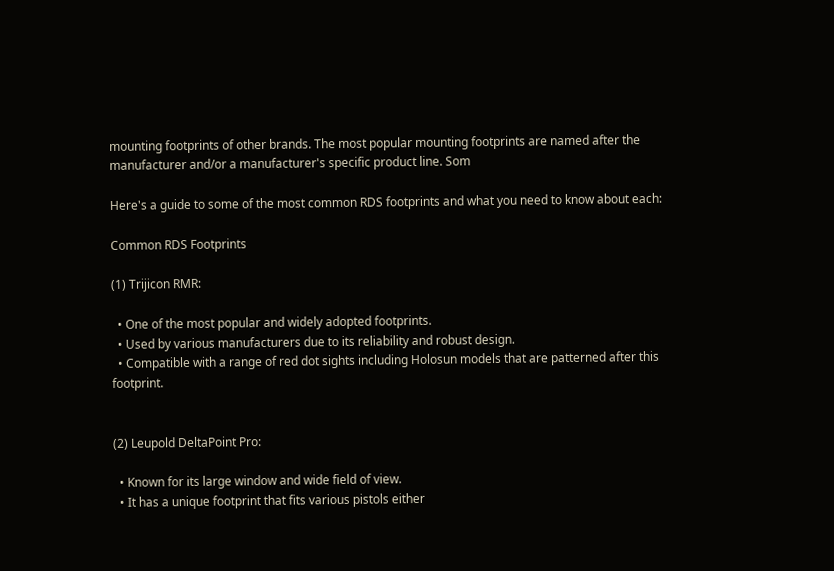mounting footprints of other brands. The most popular mounting footprints are named after the manufacturer and/or a manufacturer's specific product line. Som

Here's a guide to some of the most common RDS footprints and what you need to know about each:

Common RDS Footprints

(1) Trijicon RMR:

  • One of the most popular and widely adopted footprints.
  • Used by various manufacturers due to its reliability and robust design.
  • Compatible with a range of red dot sights including Holosun models that are patterned after this footprint.


(2) Leupold DeltaPoint Pro:

  • Known for its large window and wide field of view.
  • It has a unique footprint that fits various pistols either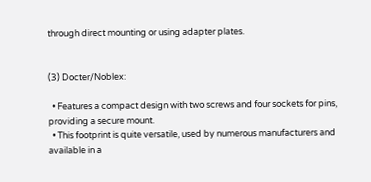through direct mounting or using adapter plates.


(3) Docter/Noblex:

  • Features a compact design with two screws and four sockets for pins, providing a secure mount.
  • This footprint is quite versatile, used by numerous manufacturers and available in a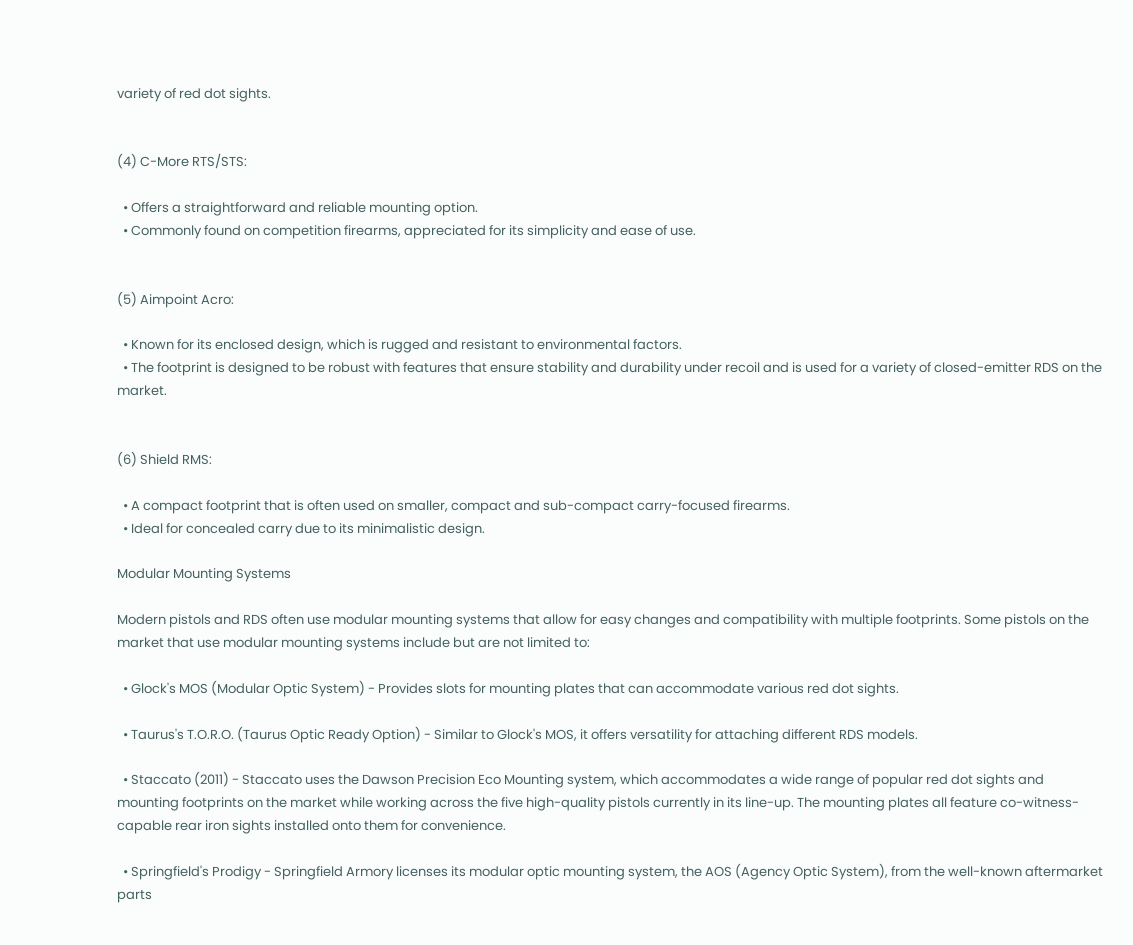variety of red dot sights.


(4) C-More RTS/STS:

  • Offers a straightforward and reliable mounting option.
  • Commonly found on competition firearms, appreciated for its simplicity and ease of use.


(5) Aimpoint Acro:

  • Known for its enclosed design, which is rugged and resistant to environmental factors.
  • The footprint is designed to be robust with features that ensure stability and durability under recoil and is used for a variety of closed-emitter RDS on the market.


(6) Shield RMS:

  • A compact footprint that is often used on smaller, compact and sub-compact carry-focused firearms.
  • Ideal for concealed carry due to its minimalistic design.

Modular Mounting Systems

Modern pistols and RDS often use modular mounting systems that allow for easy changes and compatibility with multiple footprints. Some pistols on the market that use modular mounting systems include but are not limited to:

  • Glock's MOS (Modular Optic System) - Provides slots for mounting plates that can accommodate various red dot sights.

  • Taurus's T.O.R.O. (Taurus Optic Ready Option) - Similar to Glock's MOS, it offers versatility for attaching different RDS models.

  • Staccato (2011) - Staccato uses the Dawson Precision Eco Mounting system, which accommodates a wide range of popular red dot sights and mounting footprints on the market while working across the five high-quality pistols currently in its line-up. The mounting plates all feature co-witness-capable rear iron sights installed onto them for convenience.

  • Springfield's Prodigy - Springfield Armory licenses its modular optic mounting system, the AOS (Agency Optic System), from the well-known aftermarket parts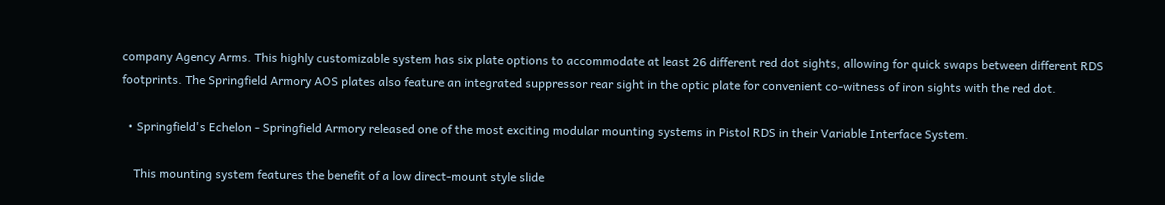company Agency Arms. This highly customizable system has six plate options to accommodate at least 26 different red dot sights, allowing for quick swaps between different RDS footprints. The Springfield Armory AOS plates also feature an integrated suppressor rear sight in the optic plate for convenient co-witness of iron sights with the red dot.

  • Springfield's Echelon - Springfield Armory released one of the most exciting modular mounting systems in Pistol RDS in their Variable Interface System.

    This mounting system features the benefit of a low direct-mount style slide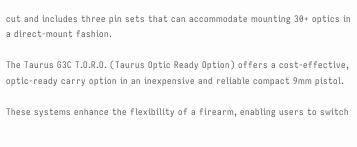cut and includes three pin sets that can accommodate mounting 30+ optics in a direct-mount fashion.

The Taurus G3C T.O.R.O. (Taurus Optic Ready Option) offers a cost-effective, optic-ready carry option in an inexpensive and reliable compact 9mm pistol.

These systems enhance the flexibility of a firearm, enabling users to switch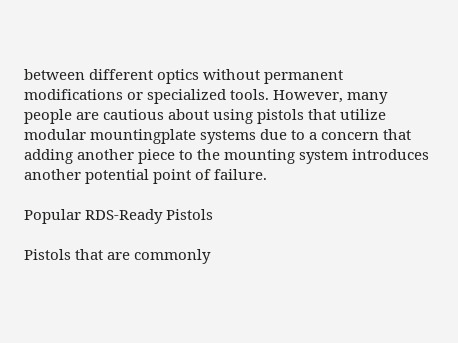between different optics without permanent modifications or specialized tools. However, many people are cautious about using pistols that utilize modular mountingplate systems due to a concern that adding another piece to the mounting system introduces another potential point of failure.

Popular RDS-Ready Pistols

Pistols that are commonly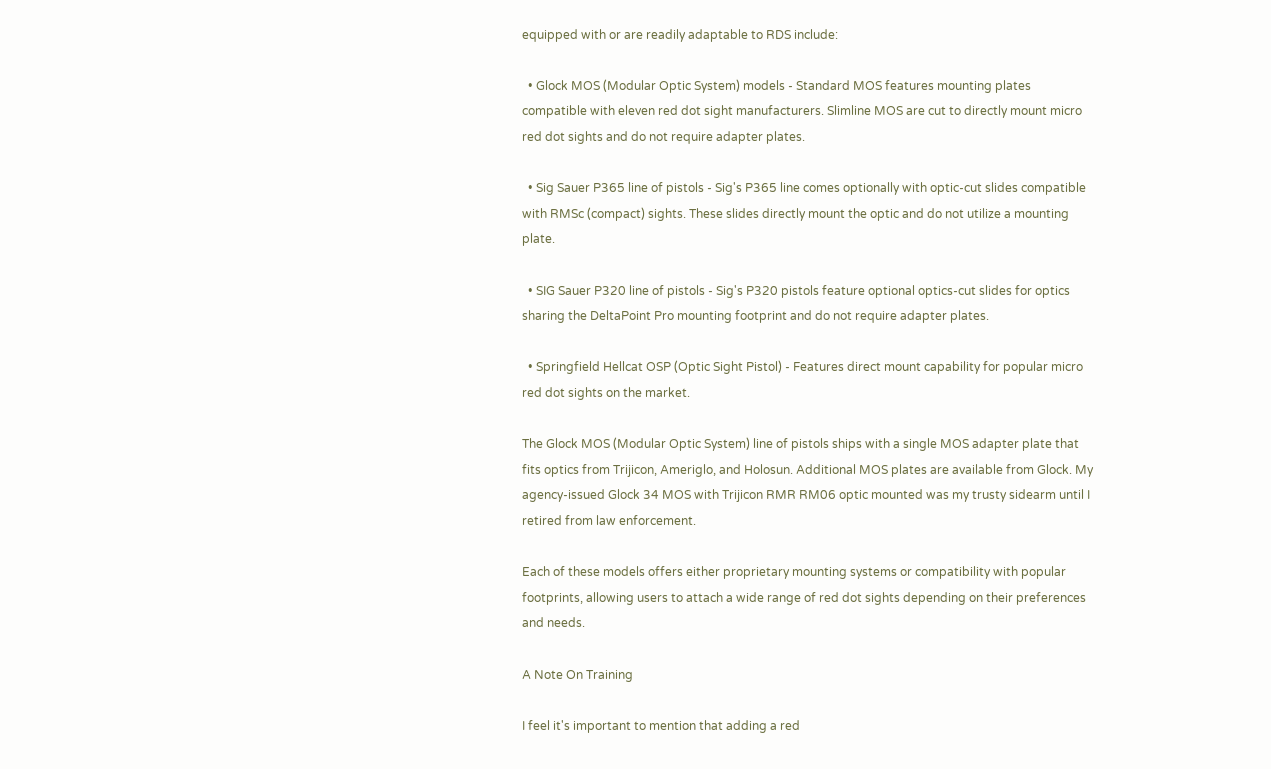equipped with or are readily adaptable to RDS include:

  • Glock MOS (Modular Optic System) models - Standard MOS features mounting plates compatible with eleven red dot sight manufacturers. Slimline MOS are cut to directly mount micro red dot sights and do not require adapter plates.

  • Sig Sauer P365 line of pistols - Sig's P365 line comes optionally with optic-cut slides compatible with RMSc (compact) sights. These slides directly mount the optic and do not utilize a mounting plate.

  • SIG Sauer P320 line of pistols - Sig's P320 pistols feature optional optics-cut slides for optics sharing the DeltaPoint Pro mounting footprint and do not require adapter plates.

  • Springfield Hellcat OSP (Optic Sight Pistol) - Features direct mount capability for popular micro red dot sights on the market.

The Glock MOS (Modular Optic System) line of pistols ships with a single MOS adapter plate that fits optics from Trijicon, Ameriglo, and Holosun. Additional MOS plates are available from Glock. My agency-issued Glock 34 MOS with Trijicon RMR RM06 optic mounted was my trusty sidearm until I retired from law enforcement.

Each of these models offers either proprietary mounting systems or compatibility with popular footprints, allowing users to attach a wide range of red dot sights depending on their preferences and needs.

A Note On Training

I feel it's important to mention that adding a red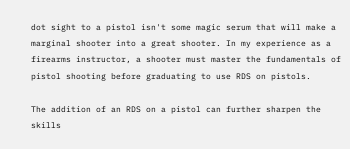dot sight to a pistol isn't some magic serum that will make a marginal shooter into a great shooter. In my experience as a firearms instructor, a shooter must master the fundamentals of pistol shooting before graduating to use RDS on pistols.

The addition of an RDS on a pistol can further sharpen the skills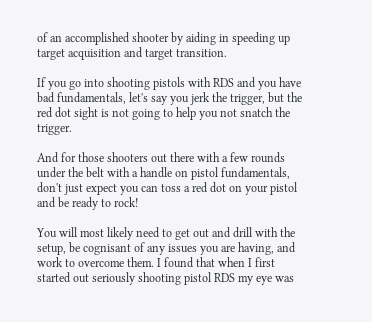of an accomplished shooter by aiding in speeding up target acquisition and target transition.

If you go into shooting pistols with RDS and you have bad fundamentals, let's say you jerk the trigger, but the red dot sight is not going to help you not snatch the trigger.

And for those shooters out there with a few rounds under the belt with a handle on pistol fundamentals, don't just expect you can toss a red dot on your pistol and be ready to rock!

You will most likely need to get out and drill with the setup, be cognisant of any issues you are having, and work to overcome them. I found that when I first started out seriously shooting pistol RDS my eye was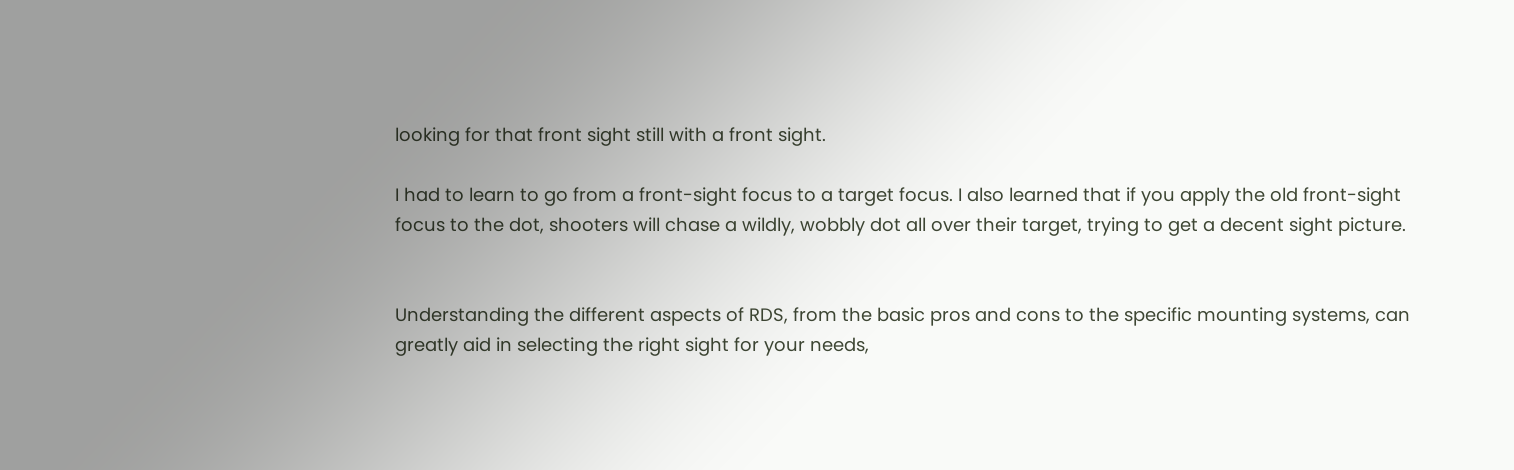looking for that front sight still with a front sight.

I had to learn to go from a front-sight focus to a target focus. I also learned that if you apply the old front-sight focus to the dot, shooters will chase a wildly, wobbly dot all over their target, trying to get a decent sight picture.


Understanding the different aspects of RDS, from the basic pros and cons to the specific mounting systems, can greatly aid in selecting the right sight for your needs,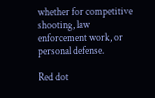whether for competitive shooting, law enforcement work, or personal defense.

Red dot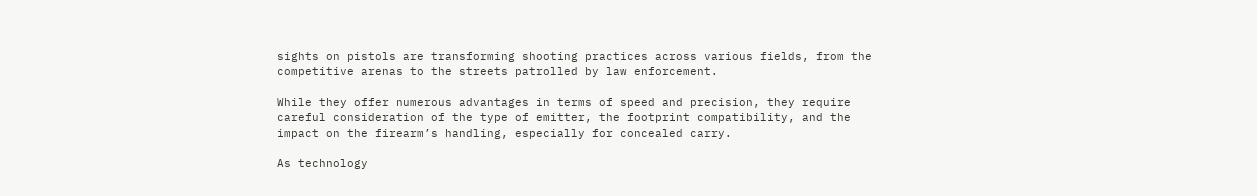sights on pistols are transforming shooting practices across various fields, from the competitive arenas to the streets patrolled by law enforcement.

While they offer numerous advantages in terms of speed and precision, they require careful consideration of the type of emitter, the footprint compatibility, and the impact on the firearm’s handling, especially for concealed carry.

As technology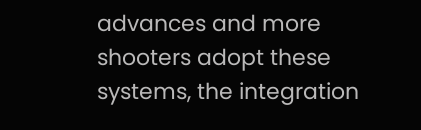advances and more shooters adopt these systems, the integration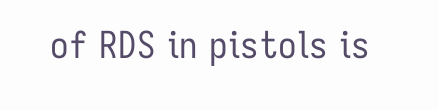of RDS in pistols is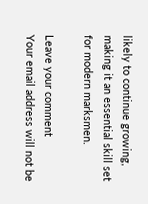likely to continue growing, making it an essential skill set for modern marksmen.

Leave your comment
Your email address will not be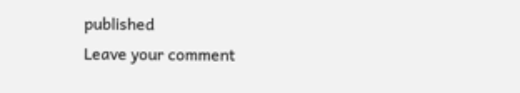published
Leave your comment